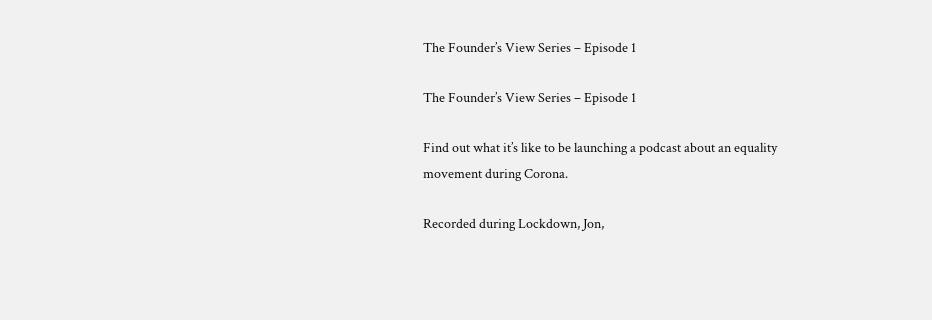The Founder’s View Series – Episode 1

The Founder’s View Series – Episode 1

Find out what it’s like to be launching a podcast about an equality movement during Corona.

Recorded during Lockdown, Jon,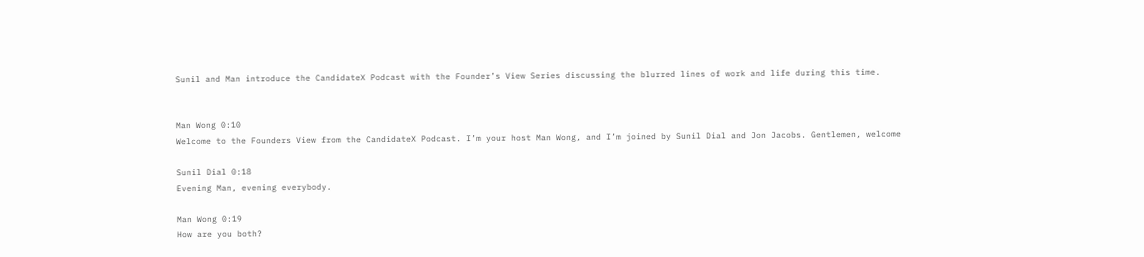Sunil and Man introduce the CandidateX Podcast with the Founder’s View Series discussing the blurred lines of work and life during this time.


Man Wong 0:10
Welcome to the Founders View from the CandidateX Podcast. I’m your host Man Wong, and I’m joined by Sunil Dial and Jon Jacobs. Gentlemen, welcome

Sunil Dial 0:18
Evening Man, evening everybody.

Man Wong 0:19
How are you both?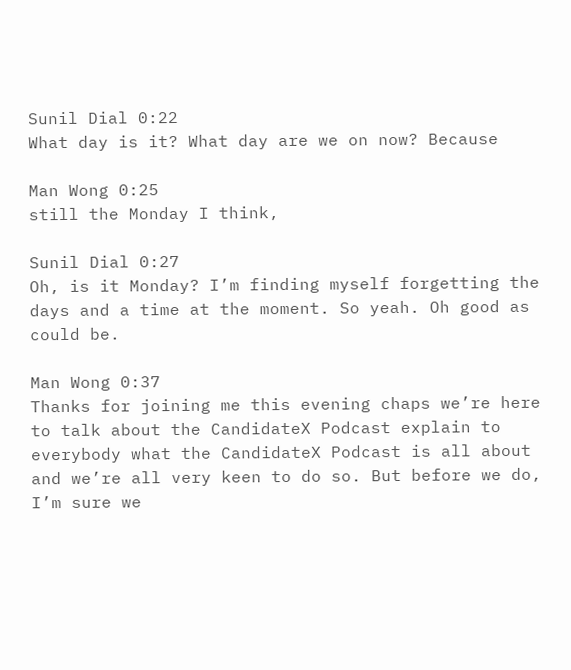Sunil Dial 0:22
What day is it? What day are we on now? Because

Man Wong 0:25
still the Monday I think,

Sunil Dial 0:27
Oh, is it Monday? I’m finding myself forgetting the days and a time at the moment. So yeah. Oh good as could be.

Man Wong 0:37
Thanks for joining me this evening chaps we’re here to talk about the CandidateX Podcast explain to everybody what the CandidateX Podcast is all about and we’re all very keen to do so. But before we do, I’m sure we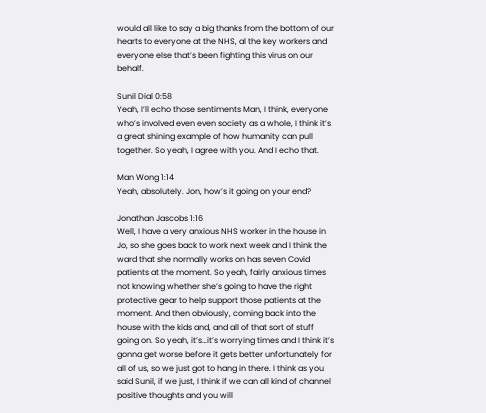would all like to say a big thanks from the bottom of our hearts to everyone at the NHS, al the key workers and everyone else that’s been fighting this virus on our behalf.

Sunil Dial 0:58
Yeah, I’ll echo those sentiments Man, I think, everyone who’s involved even even society as a whole, I think it’s a great shining example of how humanity can pull together. So yeah, I agree with you. And I echo that.

Man Wong 1:14
Yeah, absolutely. Jon, how’s it going on your end?

Jonathan Jascobs 1:16
Well, I have a very anxious NHS worker in the house in Jo, so she goes back to work next week and I think the ward that she normally works on has seven Covid patients at the moment. So yeah, fairly anxious times not knowing whether she’s going to have the right protective gear to help support those patients at the moment. And then obviously, coming back into the house with the kids and, and all of that sort of stuff going on. So yeah, it’s…it’s worrying times and I think it’s gonna get worse before it gets better unfortunately for all of us, so we just got to hang in there. I think as you said Sunil, if we just, I think if we can all kind of channel positive thoughts and you will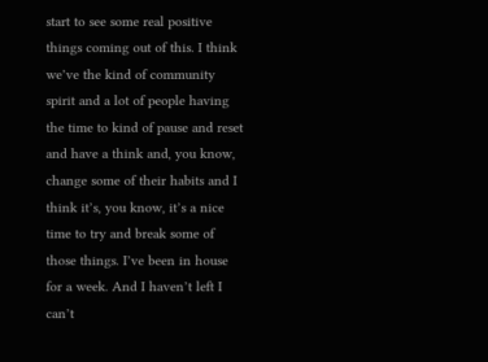start to see some real positive things coming out of this. I think we’ve the kind of community spirit and a lot of people having the time to kind of pause and reset and have a think and, you know, change some of their habits and I think it’s, you know, it’s a nice time to try and break some of those things. I’ve been in house for a week. And I haven’t left I can’t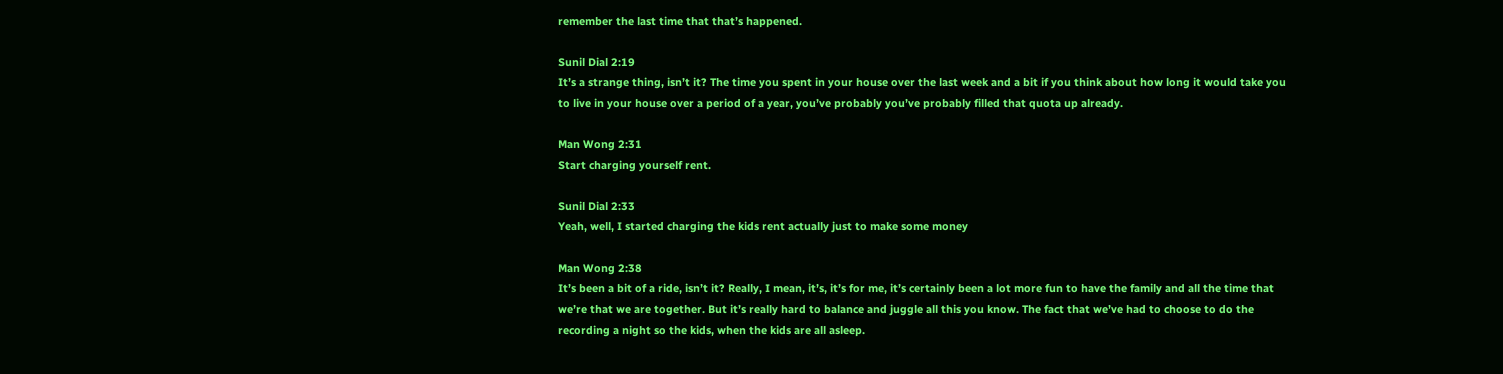remember the last time that that’s happened.

Sunil Dial 2:19
It’s a strange thing, isn’t it? The time you spent in your house over the last week and a bit if you think about how long it would take you to live in your house over a period of a year, you’ve probably you’ve probably filled that quota up already.

Man Wong 2:31
Start charging yourself rent.

Sunil Dial 2:33
Yeah, well, I started charging the kids rent actually just to make some money

Man Wong 2:38
It’s been a bit of a ride, isn’t it? Really, I mean, it’s, it’s for me, it’s certainly been a lot more fun to have the family and all the time that we’re that we are together. But it’s really hard to balance and juggle all this you know. The fact that we’ve had to choose to do the recording a night so the kids, when the kids are all asleep.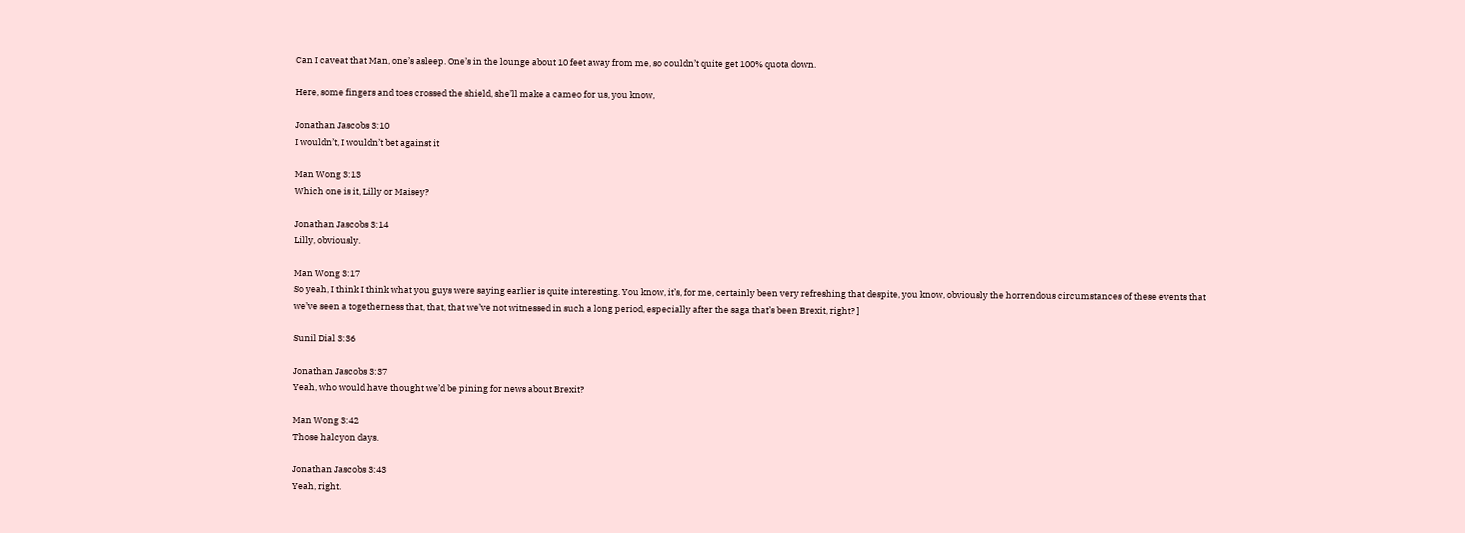Can I caveat that Man, one’s asleep. One’s in the lounge about 10 feet away from me, so couldn’t quite get 100% quota down.

Here, some fingers and toes crossed the shield, she’ll make a cameo for us, you know,

Jonathan Jascobs 3:10
I wouldn’t, I wouldn’t bet against it

Man Wong 3:13
Which one is it, Lilly or Maisey?

Jonathan Jascobs 3:14
Lilly, obviously.

Man Wong 3:17
So yeah, I think I think what you guys were saying earlier is quite interesting. You know, it’s, for me, certainly been very refreshing that despite, you know, obviously the horrendous circumstances of these events that we’ve seen a togetherness that, that, that we’ve not witnessed in such a long period, especially after the saga that’s been Brexit, right? ]

Sunil Dial 3:36

Jonathan Jascobs 3:37
Yeah, who would have thought we’d be pining for news about Brexit?

Man Wong 3:42
Those halcyon days.

Jonathan Jascobs 3:43
Yeah, right.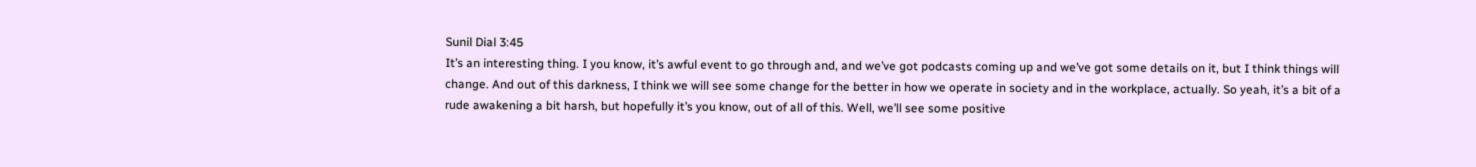Sunil Dial 3:45
It’s an interesting thing. I you know, it’s awful event to go through and, and we’ve got podcasts coming up and we’ve got some details on it, but I think things will change. And out of this darkness, I think we will see some change for the better in how we operate in society and in the workplace, actually. So yeah, it’s a bit of a rude awakening a bit harsh, but hopefully it’s you know, out of all of this. Well, we’ll see some positive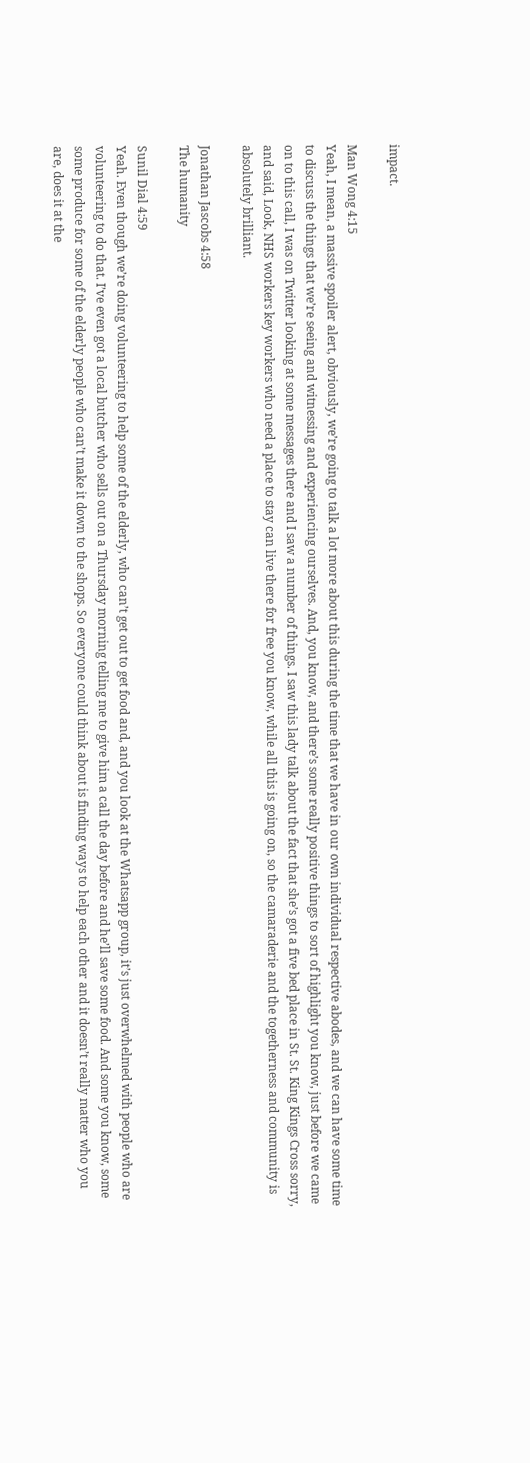impact.

Man Wong 4:15
Yeah, I mean, a massive spoiler alert, obviously, we’re going to talk a lot more about this during the time that we have in our own individual respective abodes, and we can have some time to discuss the things that we’re seeing and witnessing and experiencing ourselves. And, you know, and there’s some really positive things to sort of highlight you know, just before we came on to this call, I was on Twitter looking at some messages there and I saw a number of things. I saw this lady talk about the fact that she’s got a five bed place in St. St. King Kings Cross sorry, and said, Look, NHS workers key workers who need a place to stay can live there for free you know, while all this is going on, so the camaraderie and the togetherness and community is absolutely brilliant.

Jonathan Jascobs 4:58
The humanity

Sunil Dial 4:59
Yeah. Even though we’re doing volunteering to help some of the elderly, who can’t get out to get food and, and you look at the Whatsapp group, it’s just overwhelmed with people who are volunteering to do that. I’ve even got a local butcher who sells out on a Thursday morning telling me to give him a call the day before and he’ll save some food. And some you know, some some produce for some of the elderly people who can’t make it down to the shops. So everyone could think about is finding ways to help each other and it doesn’t really matter who you are, does it at the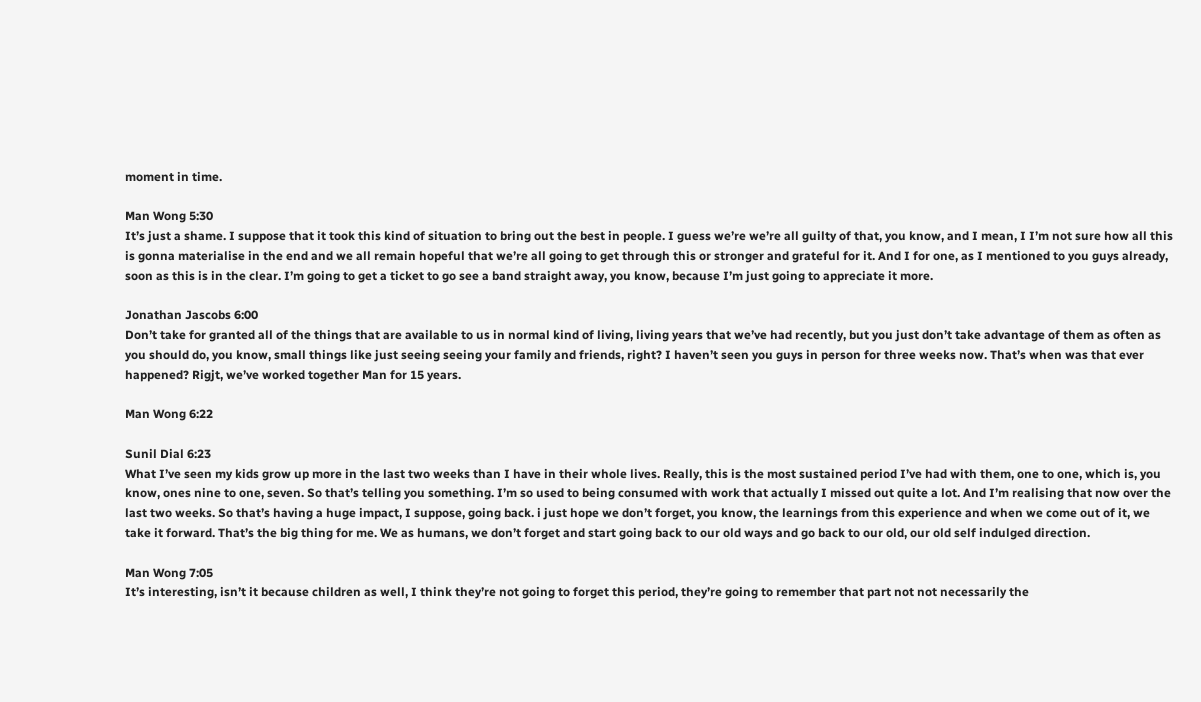moment in time.

Man Wong 5:30
It’s just a shame. I suppose that it took this kind of situation to bring out the best in people. I guess we’re we’re all guilty of that, you know, and I mean, I I’m not sure how all this is gonna materialise in the end and we all remain hopeful that we’re all going to get through this or stronger and grateful for it. And I for one, as I mentioned to you guys already, soon as this is in the clear. I’m going to get a ticket to go see a band straight away, you know, because I’m just going to appreciate it more.

Jonathan Jascobs 6:00
Don’t take for granted all of the things that are available to us in normal kind of living, living years that we’ve had recently, but you just don’t take advantage of them as often as you should do, you know, small things like just seeing seeing your family and friends, right? I haven’t seen you guys in person for three weeks now. That’s when was that ever happened? Rigjt, we’ve worked together Man for 15 years.

Man Wong 6:22

Sunil Dial 6:23
What I’ve seen my kids grow up more in the last two weeks than I have in their whole lives. Really, this is the most sustained period I’ve had with them, one to one, which is, you know, ones nine to one, seven. So that’s telling you something. I’m so used to being consumed with work that actually I missed out quite a lot. And I’m realising that now over the last two weeks. So that’s having a huge impact, I suppose, going back. i just hope we don’t forget, you know, the learnings from this experience and when we come out of it, we take it forward. That’s the big thing for me. We as humans, we don’t forget and start going back to our old ways and go back to our old, our old self indulged direction.

Man Wong 7:05
It’s interesting, isn’t it because children as well, I think they’re not going to forget this period, they’re going to remember that part not not necessarily the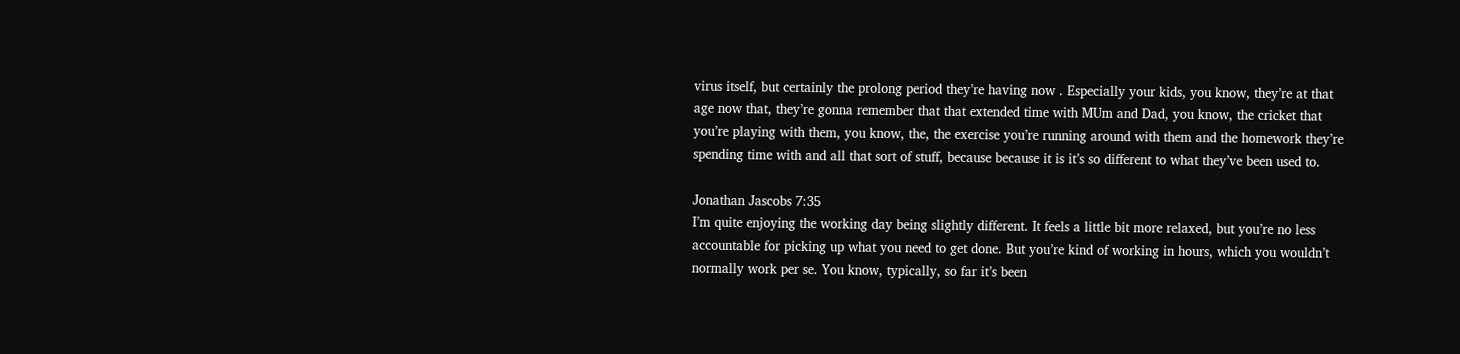virus itself, but certainly the prolong period they’re having now . Especially your kids, you know, they’re at that age now that, they’re gonna remember that that extended time with MUm and Dad, you know, the cricket that you’re playing with them, you know, the, the exercise you’re running around with them and the homework they’re spending time with and all that sort of stuff, because because it is it’s so different to what they’ve been used to.

Jonathan Jascobs 7:35
I’m quite enjoying the working day being slightly different. It feels a little bit more relaxed, but you’re no less accountable for picking up what you need to get done. But you’re kind of working in hours, which you wouldn’t normally work per se. You know, typically, so far it’s been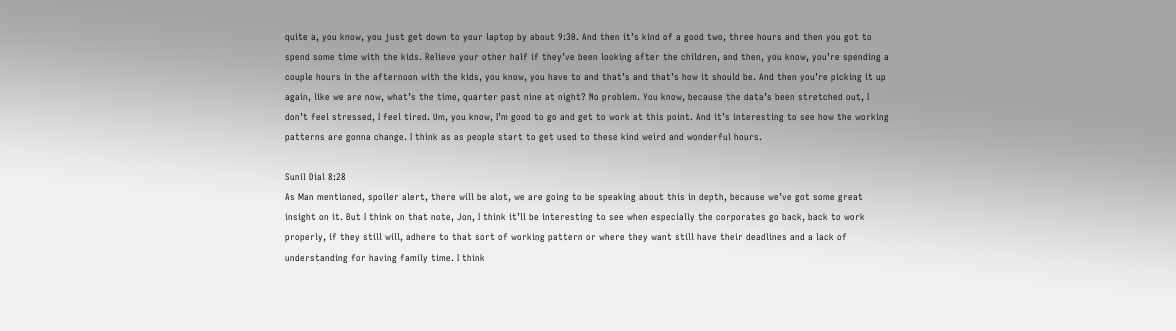quite a, you know, you just get down to your laptop by about 9:30. And then it’s kind of a good two, three hours and then you got to spend some time with the kids. Relieve your other half if they’ve been looking after the children, and then, you know, you’re spending a couple hours in the afternoon with the kids, you know, you have to and that’s and that’s how it should be. And then you’re picking it up again, like we are now, what’s the time, quarter past nine at night? No problem. You know, because the data’s been stretched out, I don’t feel stressed, I feel tired. Um, you know, I’m good to go and get to work at this point. And it’s interesting to see how the working patterns are gonna change. I think as as people start to get used to these kind weird and wonderful hours.

Sunil Dial 8:28
As Man mentioned, spoiler alert, there will be alot, we are going to be speaking about this in depth, because we’ve got some great insight on it. But I think on that note, Jon, I think it’ll be interesting to see when especially the corporates go back, back to work properly, if they still will, adhere to that sort of working pattern or where they want still have their deadlines and a lack of understanding for having family time. I think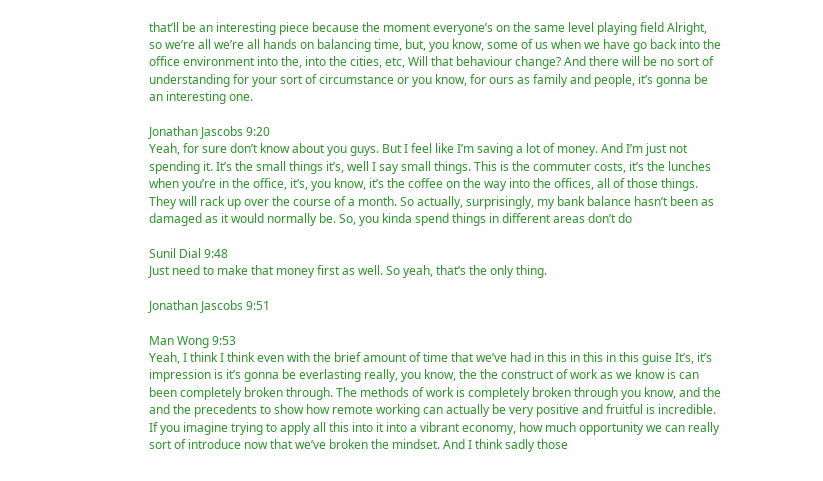that’ll be an interesting piece because the moment everyone’s on the same level playing field Alright, so we’re all we’re all hands on balancing time, but, you know, some of us when we have go back into the office environment into the, into the cities, etc, Will that behaviour change? And there will be no sort of understanding for your sort of circumstance or you know, for ours as family and people, it’s gonna be an interesting one.

Jonathan Jascobs 9:20
Yeah, for sure don’t know about you guys. But I feel like I’m saving a lot of money. And I’m just not spending it. It’s the small things it’s, well I say small things. This is the commuter costs, it’s the lunches when you’re in the office, it’s, you know, it’s the coffee on the way into the offices, all of those things. They will rack up over the course of a month. So actually, surprisingly, my bank balance hasn’t been as damaged as it would normally be. So, you kinda spend things in different areas don’t do

Sunil Dial 9:48
Just need to make that money first as well. So yeah, that’s the only thing.

Jonathan Jascobs 9:51

Man Wong 9:53
Yeah, I think I think even with the brief amount of time that we’ve had in this in this in this guise It’s, it’s impression is it’s gonna be everlasting really, you know, the the construct of work as we know is can been completely broken through. The methods of work is completely broken through you know, and the and the precedents to show how remote working can actually be very positive and fruitful is incredible. If you imagine trying to apply all this into it into a vibrant economy, how much opportunity we can really sort of introduce now that we’ve broken the mindset. And I think sadly those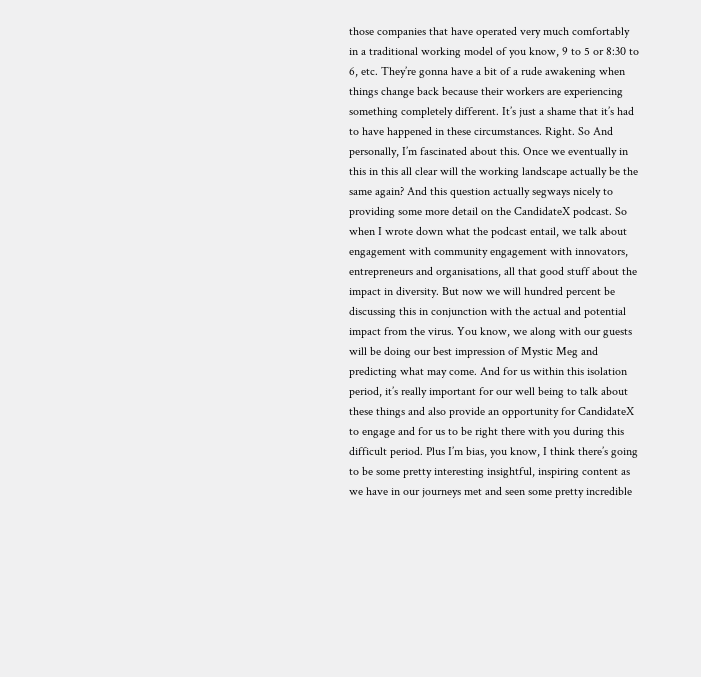those companies that have operated very much comfortably in a traditional working model of you know, 9 to 5 or 8:30 to 6, etc. They’re gonna have a bit of a rude awakening when things change back because their workers are experiencing something completely different. It’s just a shame that it’s had to have happened in these circumstances. Right. So And personally, I’m fascinated about this. Once we eventually in this in this all clear will the working landscape actually be the same again? And this question actually segways nicely to providing some more detail on the CandidateX podcast. So when I wrote down what the podcast entail, we talk about engagement with community engagement with innovators, entrepreneurs and organisations, all that good stuff about the impact in diversity. But now we will hundred percent be discussing this in conjunction with the actual and potential impact from the virus. You know, we along with our guests will be doing our best impression of Mystic Meg and predicting what may come. And for us within this isolation period, it’s really important for our well being to talk about these things and also provide an opportunity for CandidateX to engage and for us to be right there with you during this difficult period. Plus I’m bias, you know, I think there’s going to be some pretty interesting insightful, inspiring content as we have in our journeys met and seen some pretty incredible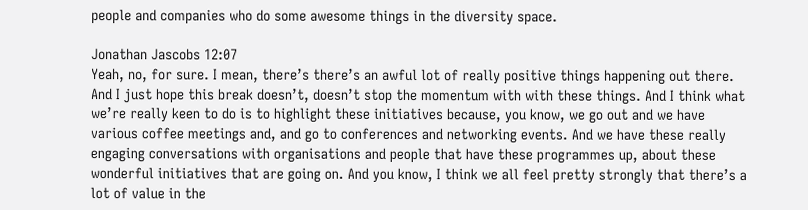people and companies who do some awesome things in the diversity space.

Jonathan Jascobs 12:07
Yeah, no, for sure. I mean, there’s there’s an awful lot of really positive things happening out there. And I just hope this break doesn’t, doesn’t stop the momentum with with these things. And I think what we’re really keen to do is to highlight these initiatives because, you know, we go out and we have various coffee meetings and, and go to conferences and networking events. And we have these really engaging conversations with organisations and people that have these programmes up, about these wonderful initiatives that are going on. And you know, I think we all feel pretty strongly that there’s a lot of value in the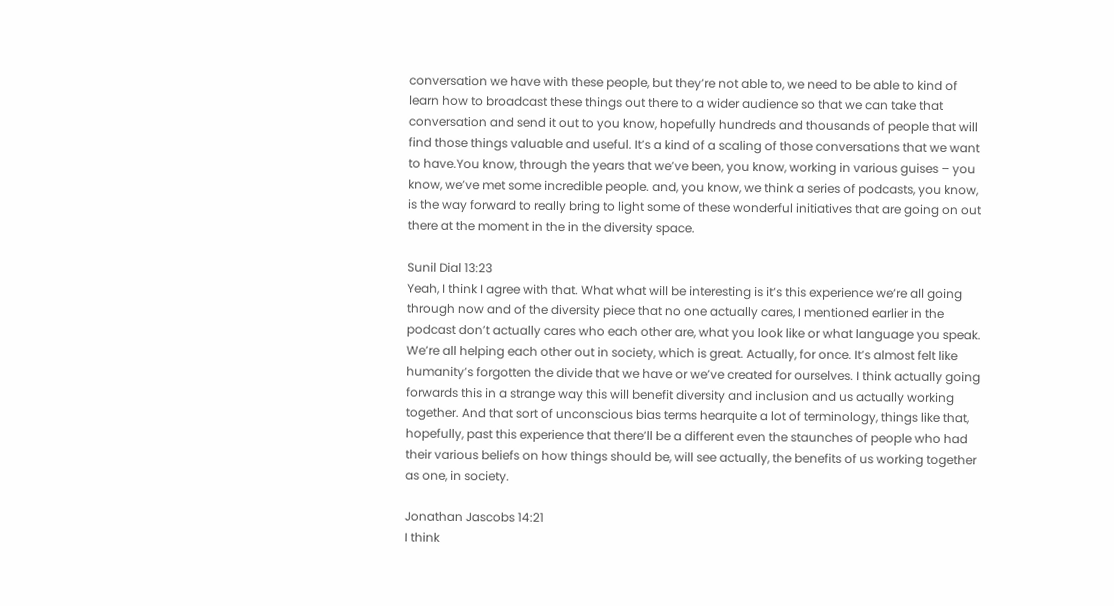conversation we have with these people, but they’re not able to, we need to be able to kind of learn how to broadcast these things out there to a wider audience so that we can take that conversation and send it out to you know, hopefully hundreds and thousands of people that will find those things valuable and useful. It’s a kind of a scaling of those conversations that we want to have.You know, through the years that we’ve been, you know, working in various guises – you know, we’ve met some incredible people. and, you know, we think a series of podcasts, you know, is the way forward to really bring to light some of these wonderful initiatives that are going on out there at the moment in the in the diversity space.

Sunil Dial 13:23
Yeah, I think I agree with that. What what will be interesting is it’s this experience we’re all going through now and of the diversity piece that no one actually cares, I mentioned earlier in the podcast don’t actually cares who each other are, what you look like or what language you speak. We’re all helping each other out in society, which is great. Actually, for once. It’s almost felt like humanity’s forgotten the divide that we have or we’ve created for ourselves. I think actually going forwards this in a strange way this will benefit diversity and inclusion and us actually working together. And that sort of unconscious bias terms hearquite a lot of terminology, things like that, hopefully, past this experience that there’ll be a different even the staunches of people who had their various beliefs on how things should be, will see actually, the benefits of us working together as one, in society.

Jonathan Jascobs 14:21
I think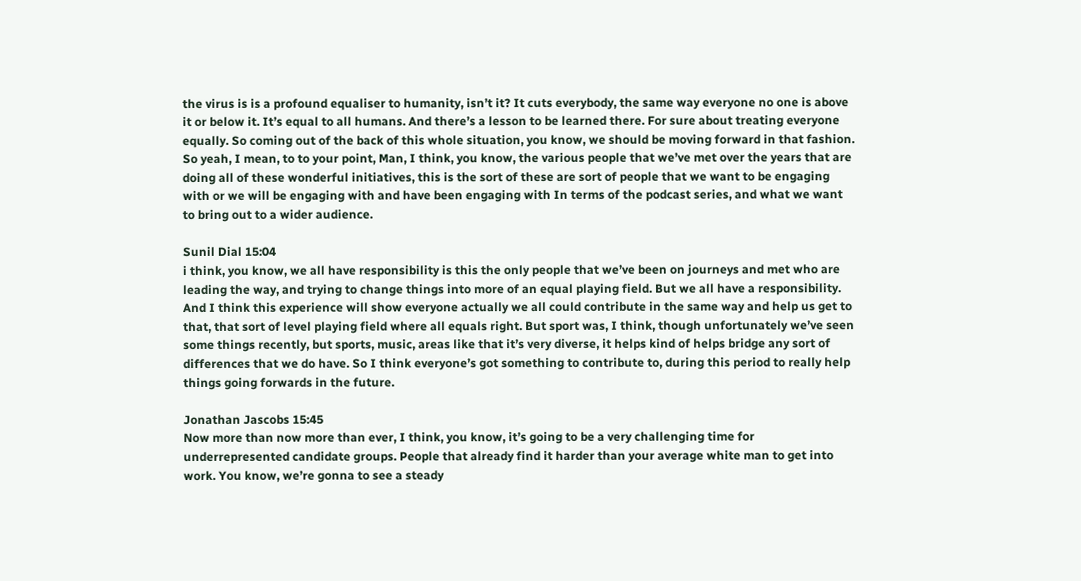the virus is is a profound equaliser to humanity, isn’t it? It cuts everybody, the same way everyone no one is above it or below it. It’s equal to all humans. And there’s a lesson to be learned there. For sure about treating everyone equally. So coming out of the back of this whole situation, you know, we should be moving forward in that fashion. So yeah, I mean, to to your point, Man, I think, you know, the various people that we’ve met over the years that are doing all of these wonderful initiatives, this is the sort of these are sort of people that we want to be engaging with or we will be engaging with and have been engaging with In terms of the podcast series, and what we want to bring out to a wider audience.

Sunil Dial 15:04
i think, you know, we all have responsibility is this the only people that we’ve been on journeys and met who are leading the way, and trying to change things into more of an equal playing field. But we all have a responsibility. And I think this experience will show everyone actually we all could contribute in the same way and help us get to that, that sort of level playing field where all equals right. But sport was, I think, though unfortunately we’ve seen some things recently, but sports, music, areas like that it’s very diverse, it helps kind of helps bridge any sort of differences that we do have. So I think everyone’s got something to contribute to, during this period to really help things going forwards in the future.

Jonathan Jascobs 15:45
Now more than now more than ever, I think, you know, it’s going to be a very challenging time for underrepresented candidate groups. People that already find it harder than your average white man to get into work. You know, we’re gonna to see a steady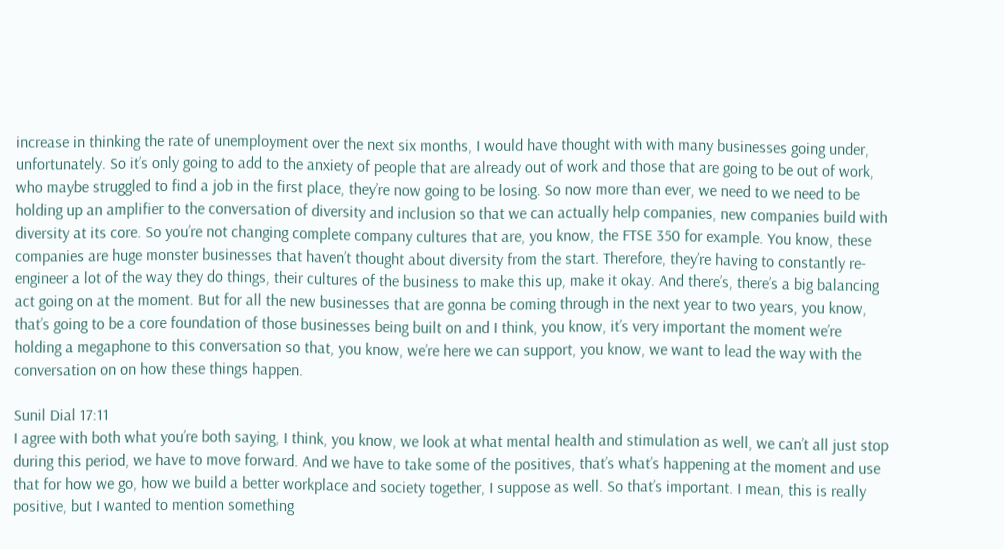increase in thinking the rate of unemployment over the next six months, I would have thought with with many businesses going under, unfortunately. So it’s only going to add to the anxiety of people that are already out of work and those that are going to be out of work, who maybe struggled to find a job in the first place, they’re now going to be losing. So now more than ever, we need to we need to be holding up an amplifier to the conversation of diversity and inclusion so that we can actually help companies, new companies build with diversity at its core. So you’re not changing complete company cultures that are, you know, the FTSE 350 for example. You know, these companies are huge monster businesses that haven’t thought about diversity from the start. Therefore, they’re having to constantly re-engineer a lot of the way they do things, their cultures of the business to make this up, make it okay. And there’s, there’s a big balancing act going on at the moment. But for all the new businesses that are gonna be coming through in the next year to two years, you know, that’s going to be a core foundation of those businesses being built on and I think, you know, it’s very important the moment we’re holding a megaphone to this conversation so that, you know, we’re here we can support, you know, we want to lead the way with the conversation on on how these things happen.

Sunil Dial 17:11
I agree with both what you’re both saying, I think, you know, we look at what mental health and stimulation as well, we can’t all just stop during this period, we have to move forward. And we have to take some of the positives, that’s what’s happening at the moment and use that for how we go, how we build a better workplace and society together, I suppose as well. So that’s important. I mean, this is really positive, but I wanted to mention something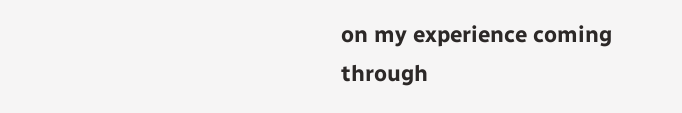on my experience coming through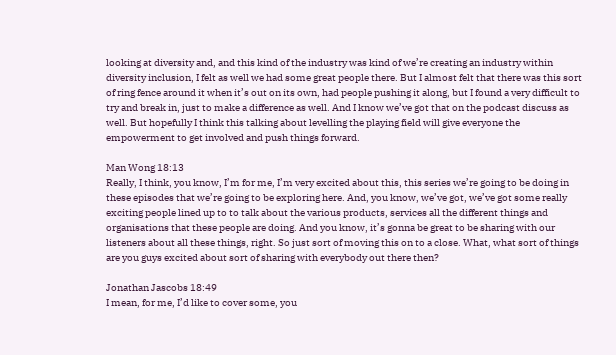looking at diversity and, and this kind of the industry was kind of we’re creating an industry within diversity inclusion, I felt as well we had some great people there. But I almost felt that there was this sort of ring fence around it when it’s out on its own, had people pushing it along, but I found a very difficult to try and break in, just to make a difference as well. And I know we’ve got that on the podcast discuss as well. But hopefully I think this talking about levelling the playing field will give everyone the empowerment to get involved and push things forward.

Man Wong 18:13
Really, I think, you know, I’m for me, I’m very excited about this, this series we’re going to be doing in these episodes that we’re going to be exploring here. And, you know, we’ve got, we’ve got some really exciting people lined up to to talk about the various products, services all the different things and organisations that these people are doing. And you know, it’s gonna be great to be sharing with our listeners about all these things, right. So just sort of moving this on to a close. What, what sort of things are you guys excited about sort of sharing with everybody out there then?

Jonathan Jascobs 18:49
I mean, for me, I’d like to cover some, you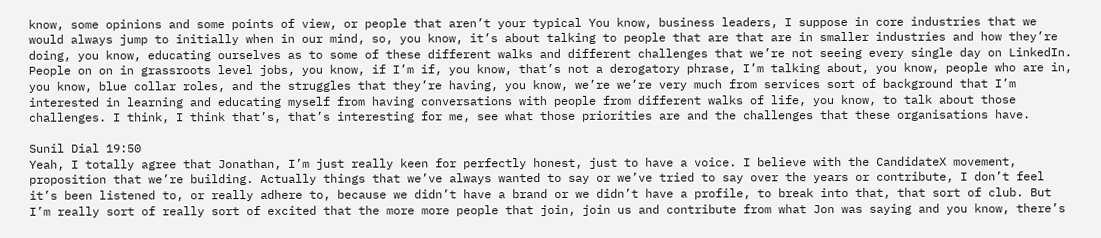know, some opinions and some points of view, or people that aren’t your typical You know, business leaders, I suppose in core industries that we would always jump to initially when in our mind, so, you know, it’s about talking to people that are that are in smaller industries and how they’re doing, you know, educating ourselves as to some of these different walks and different challenges that we’re not seeing every single day on LinkedIn. People on on in grassroots level jobs, you know, if I’m if, you know, that’s not a derogatory phrase, I’m talking about, you know, people who are in, you know, blue collar roles, and the struggles that they’re having, you know, we’re we’re very much from services sort of background that I’m interested in learning and educating myself from having conversations with people from different walks of life, you know, to talk about those challenges. I think, I think that’s, that’s interesting for me, see what those priorities are and the challenges that these organisations have.

Sunil Dial 19:50
Yeah, I totally agree that Jonathan, I’m just really keen for perfectly honest, just to have a voice. I believe with the CandidateX movement, proposition that we’re building. Actually things that we’ve always wanted to say or we’ve tried to say over the years or contribute, I don’t feel it’s been listened to, or really adhere to, because we didn’t have a brand or we didn’t have a profile, to break into that, that sort of club. But I’m really sort of really sort of excited that the more more people that join, join us and contribute from what Jon was saying and you know, there’s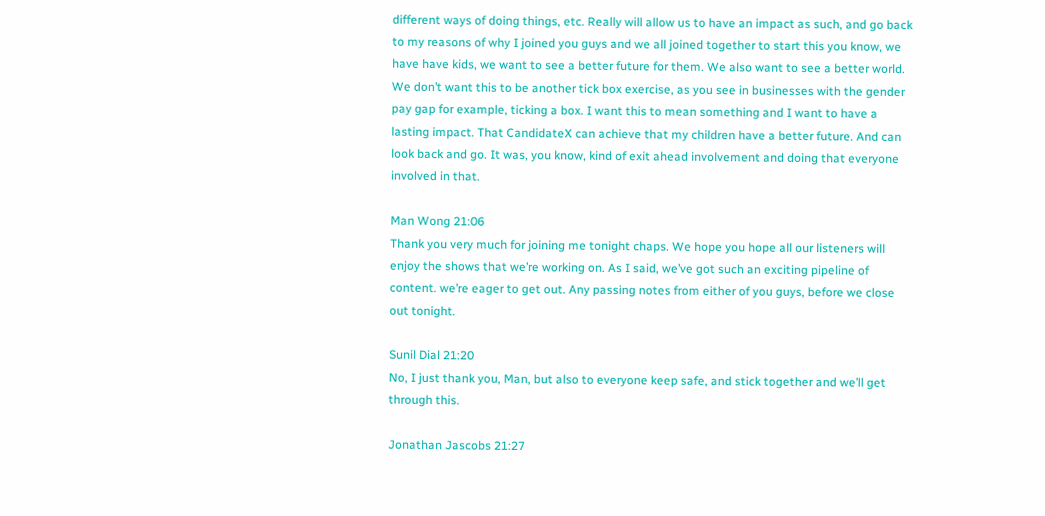different ways of doing things, etc. Really will allow us to have an impact as such, and go back to my reasons of why I joined you guys and we all joined together to start this you know, we have have kids, we want to see a better future for them. We also want to see a better world. We don’t want this to be another tick box exercise, as you see in businesses with the gender pay gap for example, ticking a box. I want this to mean something and I want to have a lasting impact. That CandidateX can achieve that my children have a better future. And can look back and go. It was, you know, kind of exit ahead involvement and doing that everyone involved in that.

Man Wong 21:06
Thank you very much for joining me tonight chaps. We hope you hope all our listeners will enjoy the shows that we’re working on. As I said, we’ve got such an exciting pipeline of content. we’re eager to get out. Any passing notes from either of you guys, before we close out tonight.

Sunil Dial 21:20
No, I just thank you, Man, but also to everyone keep safe, and stick together and we’ll get through this.

Jonathan Jascobs 21:27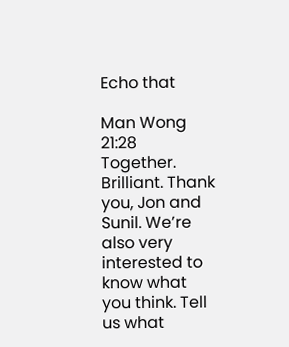Echo that

Man Wong 21:28
Together. Brilliant. Thank you, Jon and Sunil. We’re also very interested to know what you think. Tell us what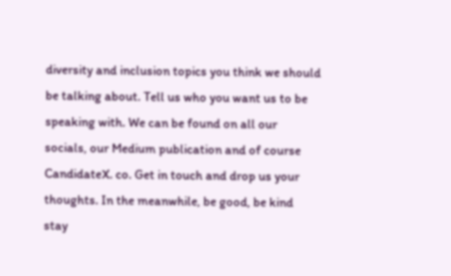diversity and inclusion topics you think we should be talking about. Tell us who you want us to be speaking with. We can be found on all our socials, our Medium publication and of course CandidateX. co. Get in touch and drop us your thoughts. In the meanwhile, be good, be kind stay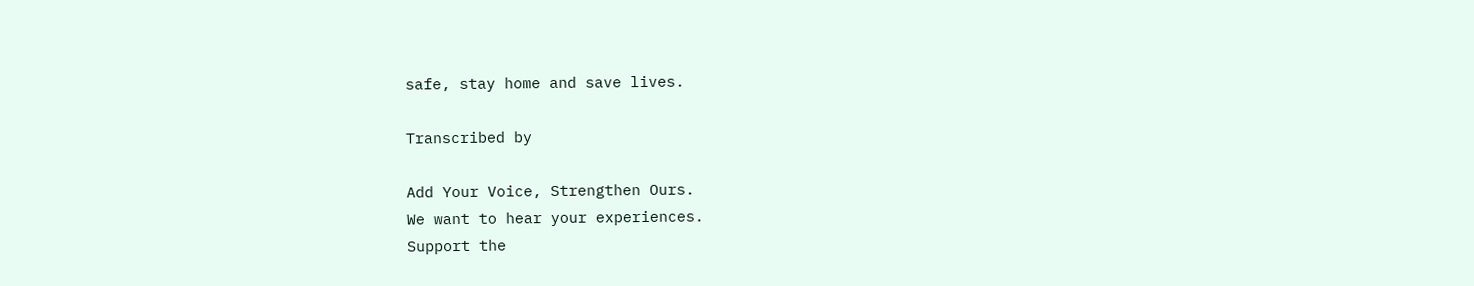safe, stay home and save lives.

Transcribed by

Add Your Voice, Strengthen Ours.
We want to hear your experiences.
Support the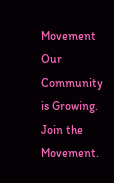Movement
Our Community is Growing. Join the Movement.